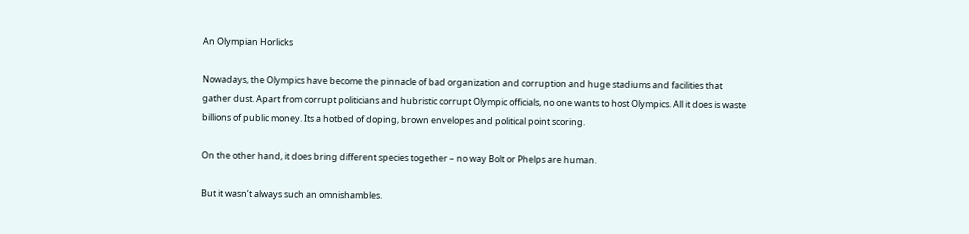An Olympian Horlicks

Nowadays, the Olympics have become the pinnacle of bad organization and corruption and huge stadiums and facilities that gather dust. Apart from corrupt politicians and hubristic corrupt Olympic officials, no one wants to host Olympics. All it does is waste billions of public money. Its a hotbed of doping, brown envelopes and political point scoring.

On the other hand, it does bring different species together – no way Bolt or Phelps are human.

But it wasn’t always such an omnishambles.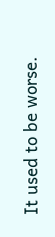It used to be worse.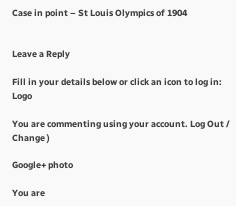Case in point – St Louis Olympics of 1904


Leave a Reply

Fill in your details below or click an icon to log in: Logo

You are commenting using your account. Log Out /  Change )

Google+ photo

You are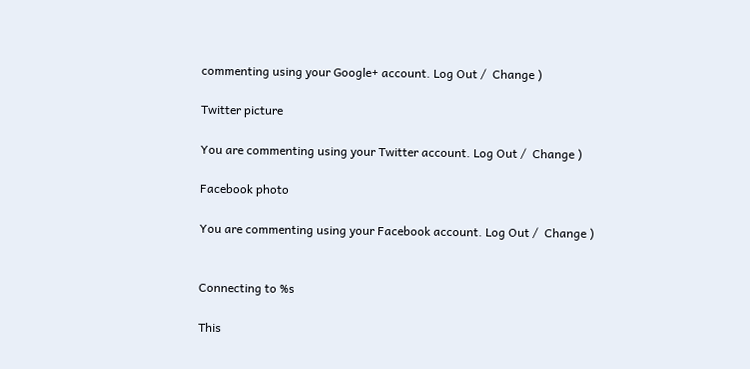commenting using your Google+ account. Log Out /  Change )

Twitter picture

You are commenting using your Twitter account. Log Out /  Change )

Facebook photo

You are commenting using your Facebook account. Log Out /  Change )


Connecting to %s

This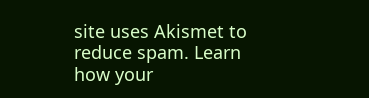site uses Akismet to reduce spam. Learn how your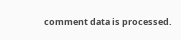comment data is processed.